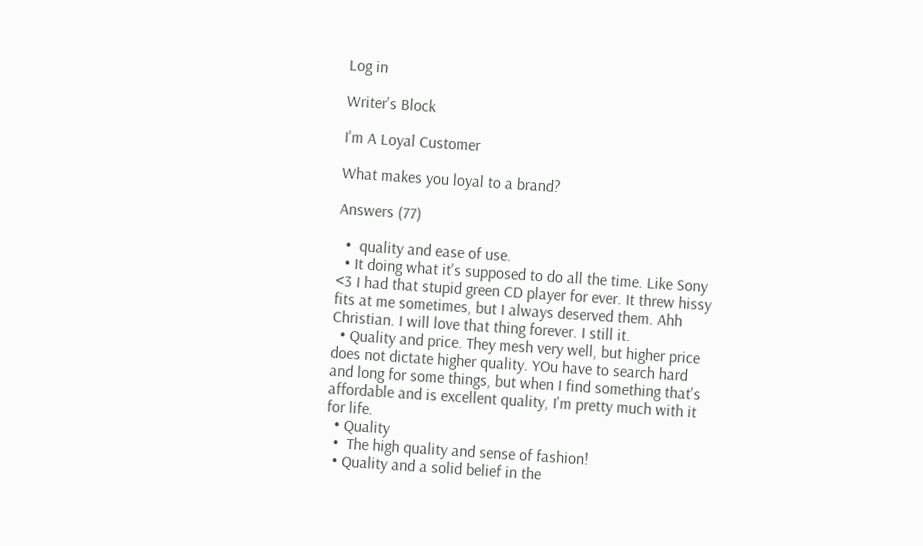Log in

Writer's Block

I'm A Loyal Customer

What makes you loyal to a brand?

Answers (77)

  •  quality and ease of use.
  • It doing what it's supposed to do all the time. Like Sony <3 I had that stupid green CD player for ever. It threw hissy fits at me sometimes, but I always deserved them. Ahh Christian. I will love that thing forever. I still it.
  • Quality and price. They mesh very well, but higher price does not dictate higher quality. YOu have to search hard and long for some things, but when I find something that's affordable and is excellent quality, I'm pretty much with it for life.
  • Quality
  •  The high quality and sense of fashion!
  • Quality and a solid belief in the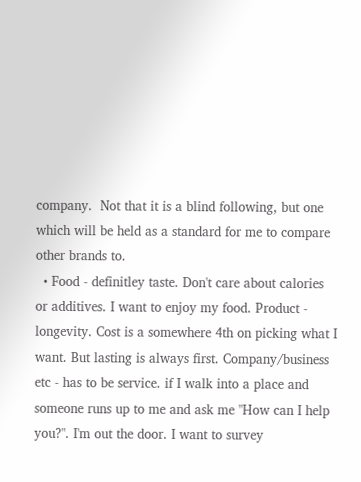company.  Not that it is a blind following, but one which will be held as a standard for me to compare other brands to.
  • Food - definitley taste. Don't care about calories or additives. I want to enjoy my food. Product - longevity. Cost is a somewhere 4th on picking what I want. But lasting is always first. Company/business etc - has to be service. if I walk into a place and someone runs up to me and ask me "How can I help you?". I'm out the door. I want to survey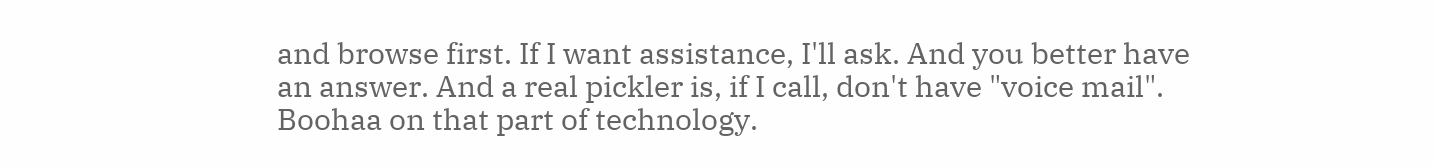and browse first. If I want assistance, I'll ask. And you better have an answer. And a real pickler is, if I call, don't have "voice mail". Boohaa on that part of technology.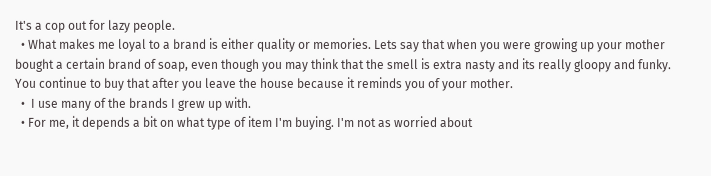It's a cop out for lazy people.
  • What makes me loyal to a brand is either quality or memories. Lets say that when you were growing up your mother bought a certain brand of soap, even though you may think that the smell is extra nasty and its really gloopy and funky. You continue to buy that after you leave the house because it reminds you of your mother.
  •  I use many of the brands I grew up with.
  • For me, it depends a bit on what type of item I'm buying. I'm not as worried about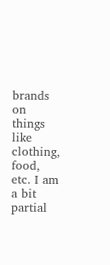brands on things like clothing, food, etc. I am a bit partial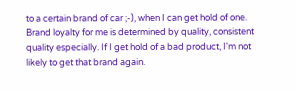to a certain brand of car ;-), when I can get hold of one. Brand loyalty for me is determined by quality, consistent quality especially. If I get hold of a bad product, I'm not likely to get that brand again.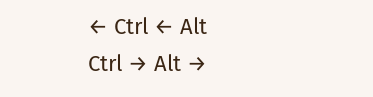← Ctrl ← Alt
Ctrl → Alt →